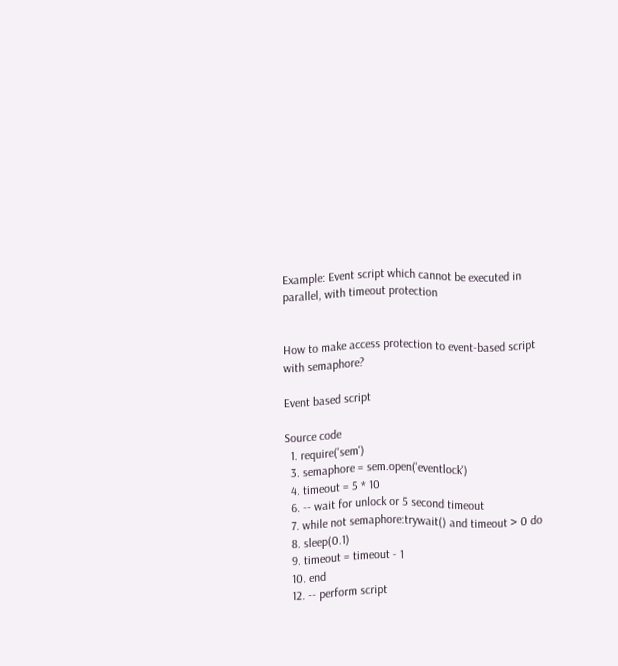Example: Event script which cannot be executed in parallel, with timeout protection


How to make access protection to event-based script with semaphore?

Event based script

Source code
  1. require('sem')
  3. semaphore = sem.open('eventlock')
  4. timeout = 5 * 10
  6. -- wait for unlock or 5 second timeout
  7. while not semaphore:trywait() and timeout > 0 do
  8. sleep(0.1)
  9. timeout = timeout - 1
  10. end
  12. -- perform script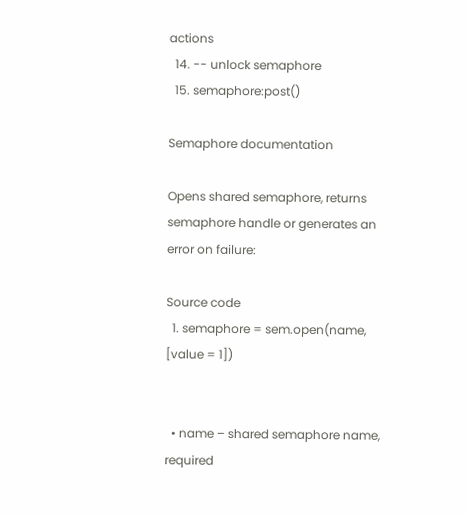actions
  14. -- unlock semaphore
  15. semaphore:post()

Semaphore documentation

Opens shared semaphore, returns semaphore handle or generates an error on failure:

Source code
  1. semaphore = sem.open(name, [value = 1])


  • name – shared semaphore name, required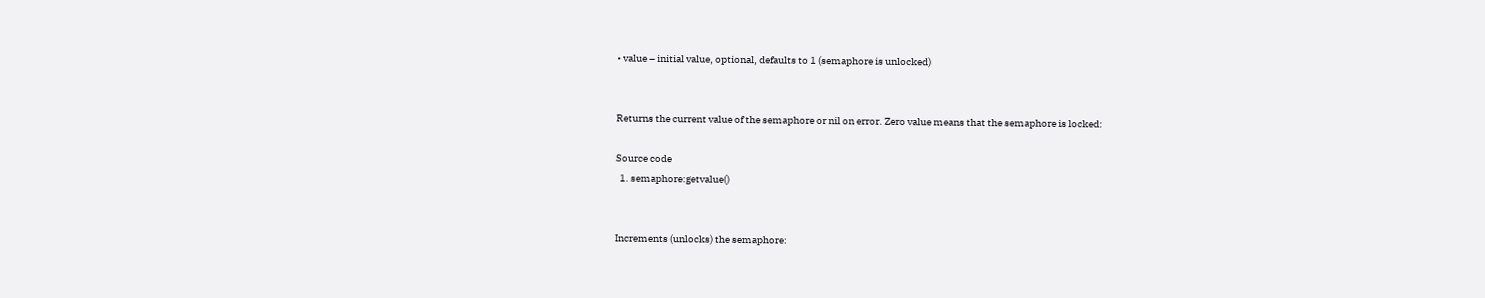• value – initial value, optional, defaults to 1 (semaphore is unlocked)


Returns the current value of the semaphore or nil on error. Zero value means that the semaphore is locked:

Source code
  1. semaphore:getvalue()


Increments (unlocks) the semaphore: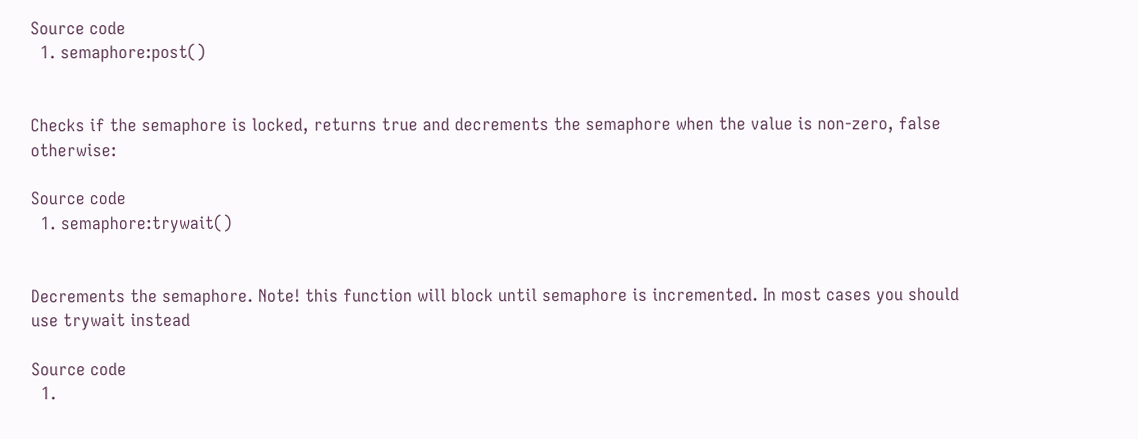Source code
  1. semaphore:post()


Checks if the semaphore is locked, returns true and decrements the semaphore when the value is non-zero, false otherwise:

Source code
  1. semaphore:trywait()


Decrements the semaphore. Note! this function will block until semaphore is incremented. In most cases you should use trywait instead

Source code
  1.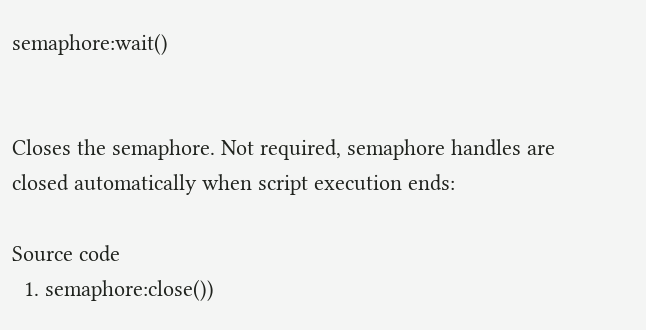semaphore:wait()


Closes the semaphore. Not required, semaphore handles are closed automatically when script execution ends:

Source code
  1. semaphore:close())